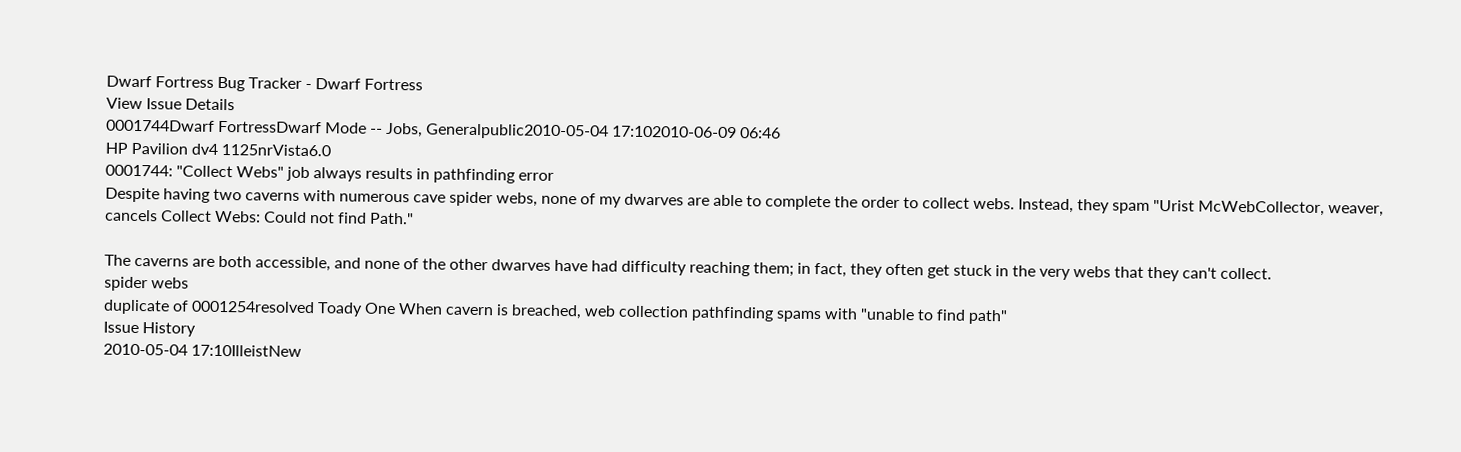Dwarf Fortress Bug Tracker - Dwarf Fortress
View Issue Details
0001744Dwarf FortressDwarf Mode -- Jobs, Generalpublic2010-05-04 17:102010-06-09 06:46
HP Pavilion dv4 1125nrVista6.0
0001744: "Collect Webs" job always results in pathfinding error
Despite having two caverns with numerous cave spider webs, none of my dwarves are able to complete the order to collect webs. Instead, they spam "Urist McWebCollector, weaver, cancels Collect Webs: Could not find Path."

The caverns are both accessible, and none of the other dwarves have had difficulty reaching them; in fact, they often get stuck in the very webs that they can't collect.
spider webs
duplicate of 0001254resolved Toady One When cavern is breached, web collection pathfinding spams with "unable to find path"
Issue History
2010-05-04 17:10IlleistNew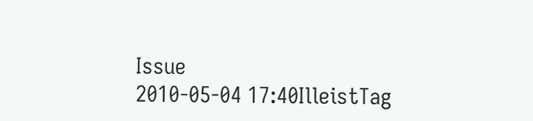Issue
2010-05-04 17:40IlleistTag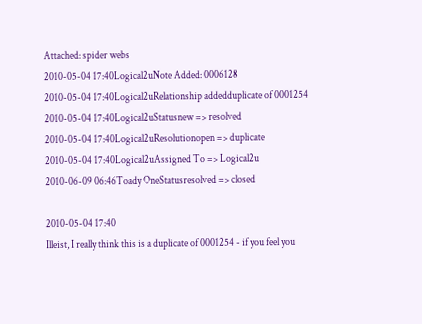Attached: spider webs
2010-05-04 17:40Logical2uNote Added: 0006128
2010-05-04 17:40Logical2uRelationship addedduplicate of 0001254
2010-05-04 17:40Logical2uStatusnew => resolved
2010-05-04 17:40Logical2uResolutionopen => duplicate
2010-05-04 17:40Logical2uAssigned To => Logical2u
2010-06-09 06:46Toady OneStatusresolved => closed

2010-05-04 17:40
Illeist, I really think this is a duplicate of 0001254 - if you feel you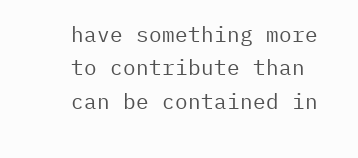have something more to contribute than can be contained in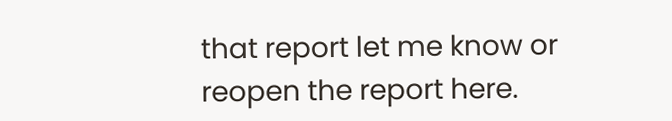that report let me know or reopen the report here.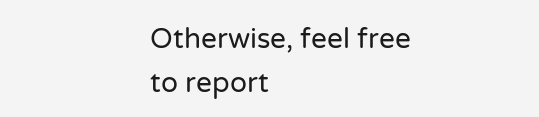Otherwise, feel free to report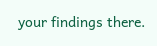your findings there.